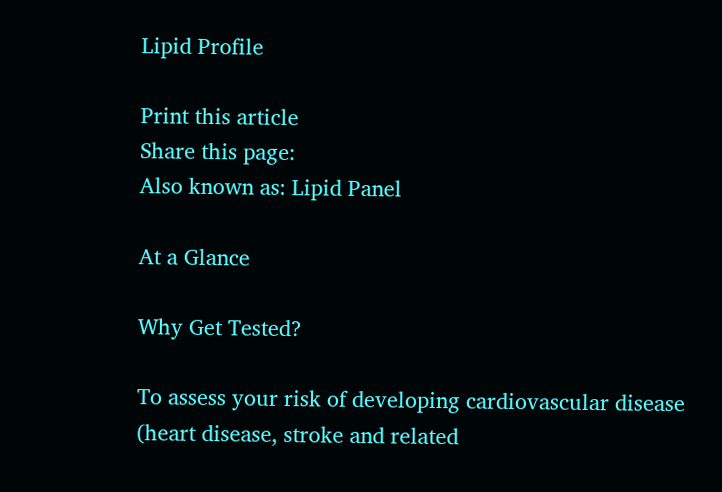Lipid Profile

Print this article
Share this page:
Also known as: Lipid Panel

At a Glance

Why Get Tested?

To assess your risk of developing cardiovascular disease (heart disease, stroke and related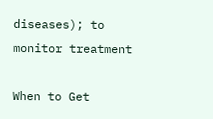diseases); to monitor treatment

When to Get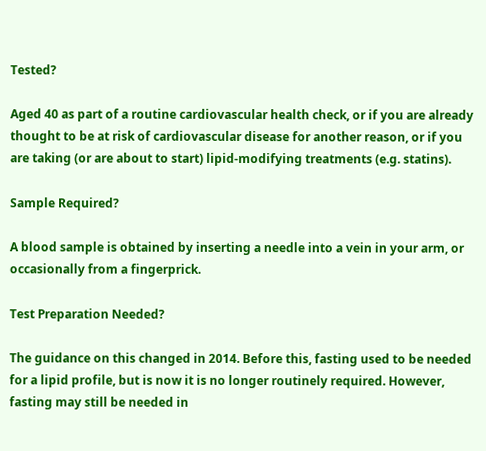Tested?

Aged 40 as part of a routine cardiovascular health check, or if you are already thought to be at risk of cardiovascular disease for another reason, or if you are taking (or are about to start) lipid-modifying treatments (e.g. statins).

Sample Required?

A blood sample is obtained by inserting a needle into a vein in your arm, or occasionally from a fingerprick.

Test Preparation Needed?

The guidance on this changed in 2014. Before this, fasting used to be needed for a lipid profile, but is now it is no longer routinely required. However, fasting may still be needed in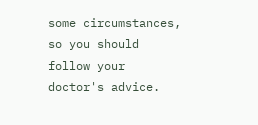some circumstances, so you should follow your doctor's advice.